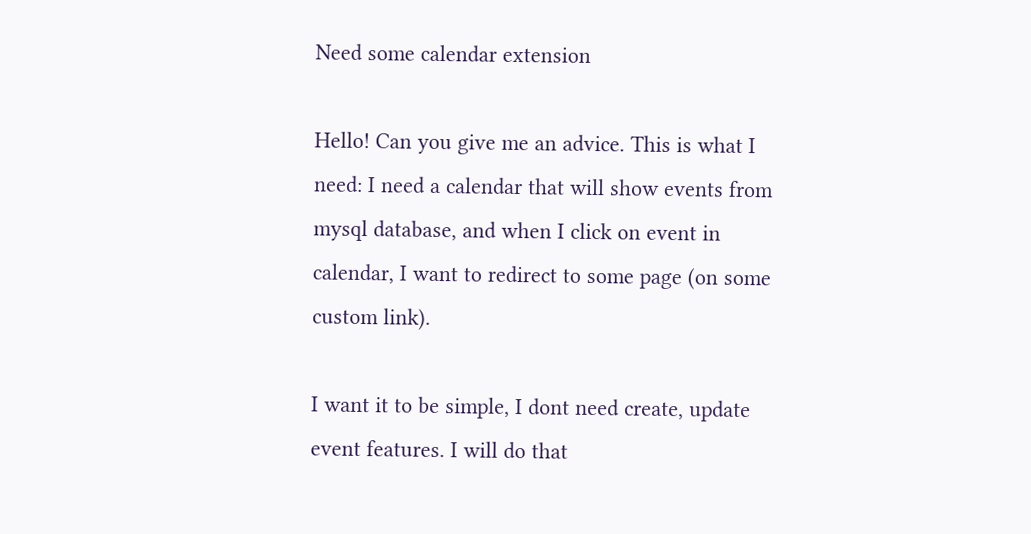Need some calendar extension

Hello! Can you give me an advice. This is what I need: I need a calendar that will show events from mysql database, and when I click on event in calendar, I want to redirect to some page (on some custom link).

I want it to be simple, I dont need create, update event features. I will do that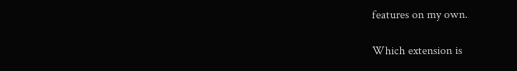features on my own.

Which extension is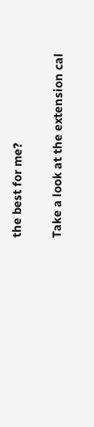the best for me?

Take a look at the extension cal